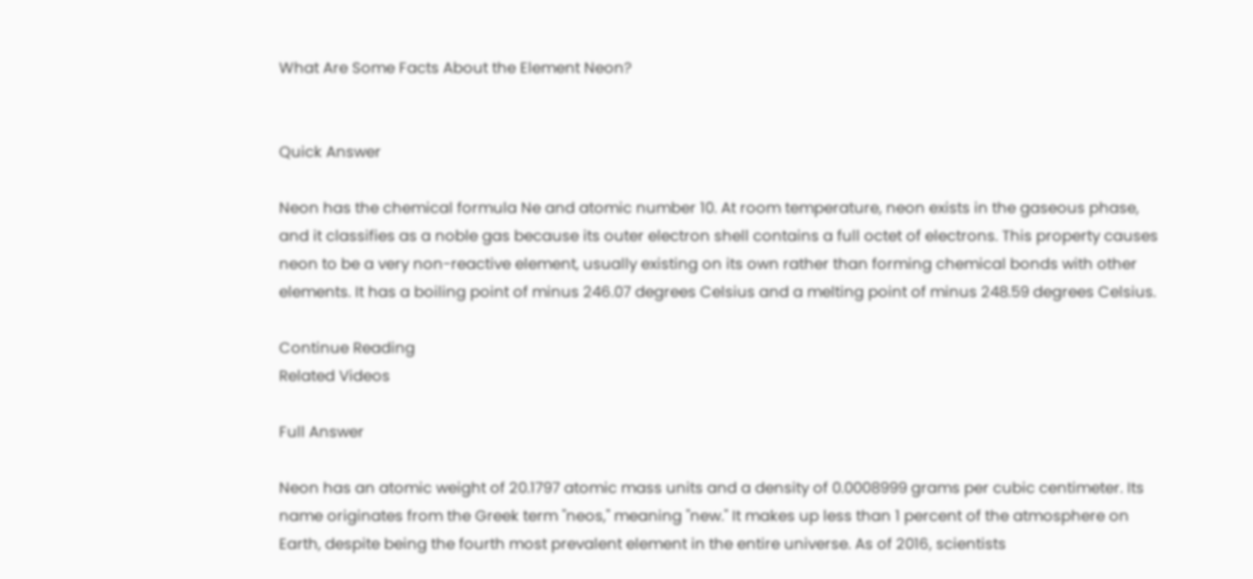What Are Some Facts About the Element Neon?


Quick Answer

Neon has the chemical formula Ne and atomic number 10. At room temperature, neon exists in the gaseous phase, and it classifies as a noble gas because its outer electron shell contains a full octet of electrons. This property causes neon to be a very non-reactive element, usually existing on its own rather than forming chemical bonds with other elements. It has a boiling point of minus 246.07 degrees Celsius and a melting point of minus 248.59 degrees Celsius.

Continue Reading
Related Videos

Full Answer

Neon has an atomic weight of 20.1797 atomic mass units and a density of 0.0008999 grams per cubic centimeter. Its name originates from the Greek term "neos," meaning "new." It makes up less than 1 percent of the atmosphere on Earth, despite being the fourth most prevalent element in the entire universe. As of 2016, scientists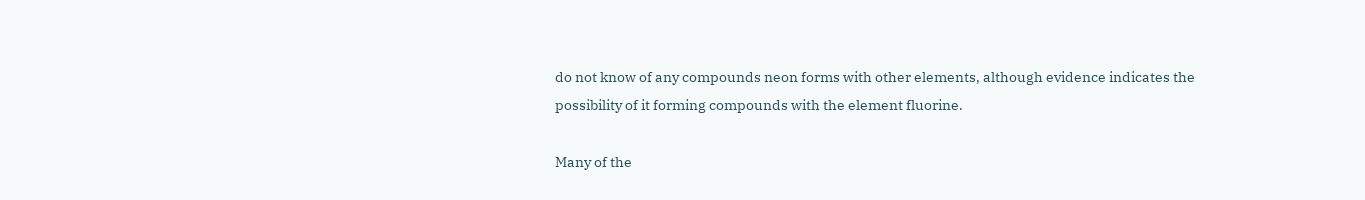do not know of any compounds neon forms with other elements, although evidence indicates the possibility of it forming compounds with the element fluorine.

Many of the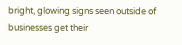bright, glowing signs seen outside of businesses get their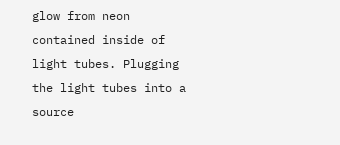glow from neon contained inside of light tubes. Plugging the light tubes into a source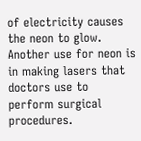of electricity causes the neon to glow. Another use for neon is in making lasers that doctors use to perform surgical procedures.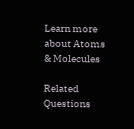Learn more about Atoms & Molecules

Related Questions